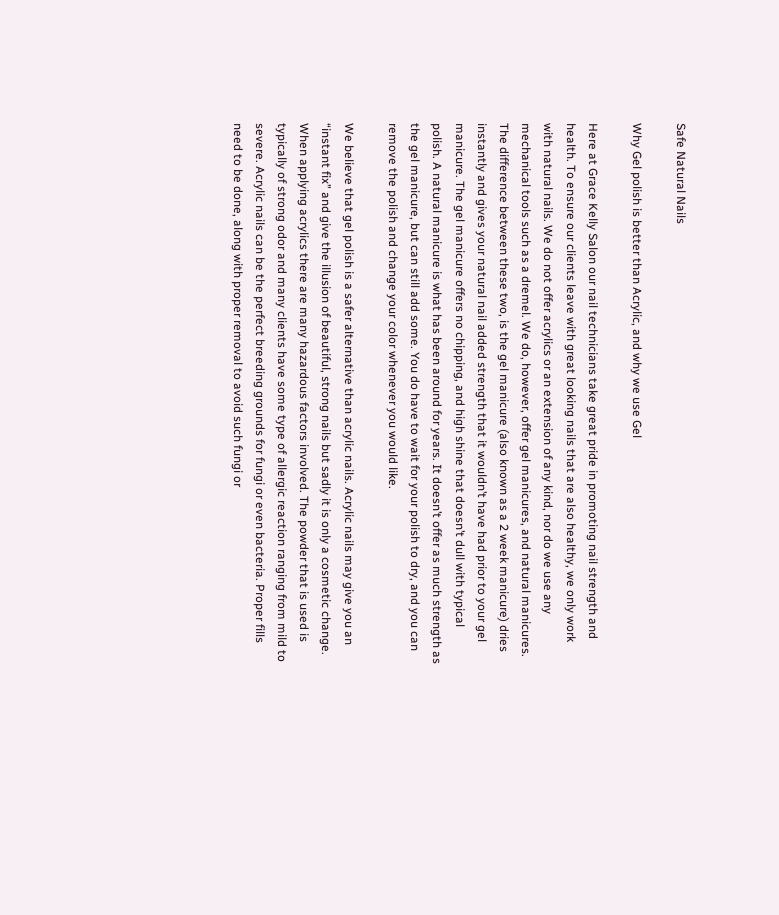Safe Natural Nails

Why Gel polish is better than Acrylic, and why we use Gel

Here at Grace Kelly Salon our nail technicians take great pride in promoting nail strength and health. To ensure our clients leave with great looking nails that are also healthy, we only work with natural nails. We do not offer acrylics or an extension of any kind, nor do we use any mechanical tools such as a dremel. We do, however, offer gel manicures, and natural manicures. The difference between these two, is the gel manicure (also known as a 2 week manicure) dries instantly and gives your natural nail added strength that it wouldn’t have had prior to your gel manicure. The gel manicure offers no chipping, and high shine that doesn’t dull with typical polish. A natural manicure is what has been around for years. It doesn’t offer as much strength as the gel manicure, but can still add some. You do have to wait for your polish to dry, and you can remove the polish and change your color whenever you would like.

We believe that gel polish is a safer alternative than acrylic nails. Acrylic nails may give you an “instant fix” and give the illusion of beautiful, strong nails but sadly it is only a cosmetic change. When applying acrylics there are many hazardous factors involved. The powder that is used is typically of strong odor and many clients have some type of allergic reaction ranging from mild to severe. Acrylic nails can be the perfect breeding grounds for fungi or even bacteria. Proper fills need to be done, along with proper removal to avoid such fungi or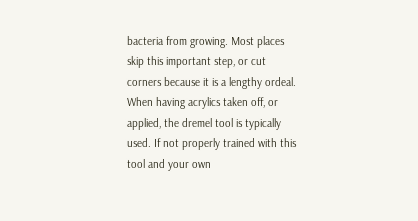bacteria from growing. Most places skip this important step, or cut corners because it is a lengthy ordeal. When having acrylics taken off, or applied, the dremel tool is typically used. If not properly trained with this tool and your own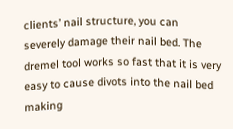clients’ nail structure, you can severely damage their nail bed. The dremel tool works so fast that it is very easy to cause divots into the nail bed making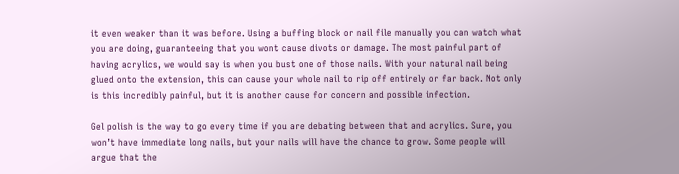it even weaker than it was before. Using a buffing block or nail file manually you can watch what you are doing, guaranteeing that you wont cause divots or damage. The most painful part of having acrylics, we would say is when you bust one of those nails. With your natural nail being glued onto the extension, this can cause your whole nail to rip off entirely or far back. Not only is this incredibly painful, but it is another cause for concern and possible infection.

Gel polish is the way to go every time if you are debating between that and acrylics. Sure, you won’t have immediate long nails, but your nails will have the chance to grow. Some people will argue that the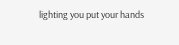lighting you put your hands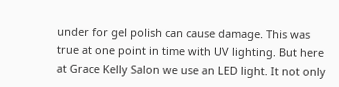under for gel polish can cause damage. This was true at one point in time with UV lighting. But here at Grace Kelly Salon we use an LED light. It not only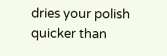dries your polish quicker than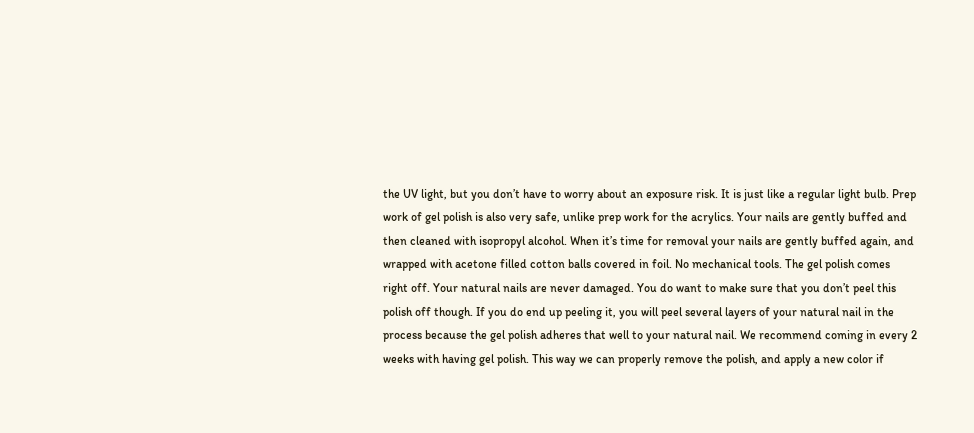the UV light, but you don’t have to worry about an exposure risk. It is just like a regular light bulb. Prep work of gel polish is also very safe, unlike prep work for the acrylics. Your nails are gently buffed and then cleaned with isopropyl alcohol. When it’s time for removal your nails are gently buffed again, and wrapped with acetone filled cotton balls covered in foil. No mechanical tools. The gel polish comes right off. Your natural nails are never damaged. You do want to make sure that you don’t peel this polish off though. If you do end up peeling it, you will peel several layers of your natural nail in the process because the gel polish adheres that well to your natural nail. We recommend coming in every 2 weeks with having gel polish. This way we can properly remove the polish, and apply a new color if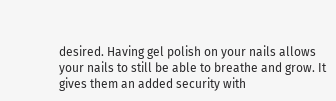desired. Having gel polish on your nails allows your nails to still be able to breathe and grow. It gives them an added security with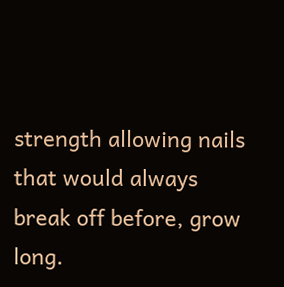strength allowing nails that would always break off before, grow long.